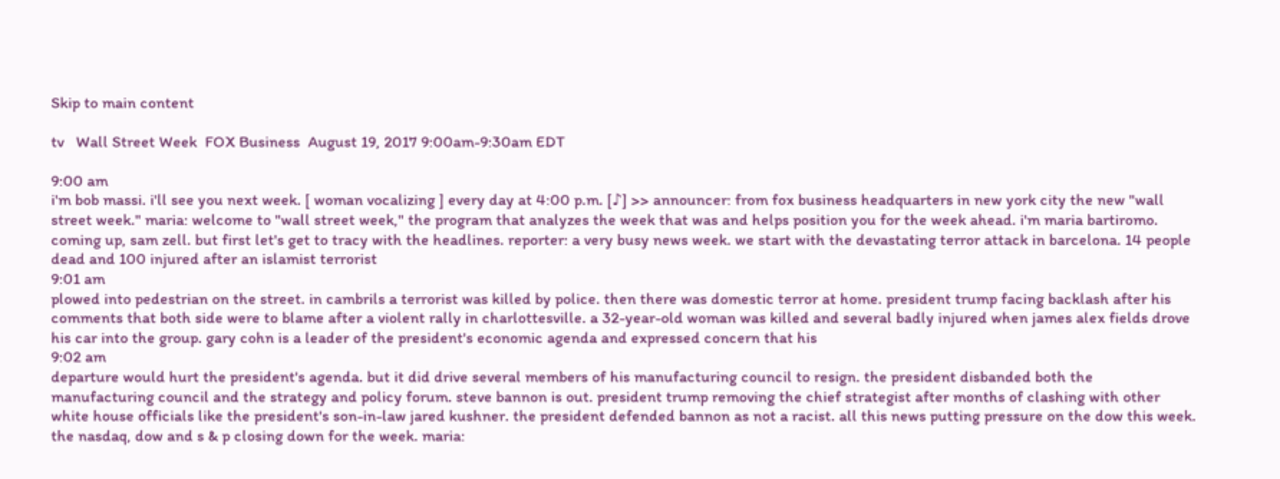Skip to main content

tv   Wall Street Week  FOX Business  August 19, 2017 9:00am-9:30am EDT

9:00 am
i'm bob massi. i'll see you next week. [ woman vocalizing ] every day at 4:00 p.m. [♪] >> announcer: from fox business headquarters in new york city the new "wall street week." maria: welcome to "wall street week," the program that analyzes the week that was and helps position you for the week ahead. i'm maria bartiromo. coming up, sam zell. but first let's get to tracy with the headlines. reporter: a very busy news week. we start with the devastating terror attack in barcelona. 14 people dead and 100 injured after an islamist terrorist
9:01 am
plowed into pedestrian on the street. in cambrils a terrorist was killed by police. then there was domestic terror at home. president trump facing backlash after his comments that both side were to blame after a violent rally in charlottesville. a 32-year-old woman was killed and several badly injured when james alex fields drove his car into the group. gary cohn is a leader of the president's economic agenda and expressed concern that his
9:02 am
departure would hurt the president's agenda. but it did drive several members of his manufacturing council to resign. the president disbanded both the manufacturing council and the strategy and policy forum. steve bannon is out. president trump removing the chief strategist after months of clashing with other white house officials like the president's son-in-law jared kushner. the president defended bannon as not a racist. all this news putting pressure on the dow this week. the nasdaq, dow and s & p closing down for the week. maria: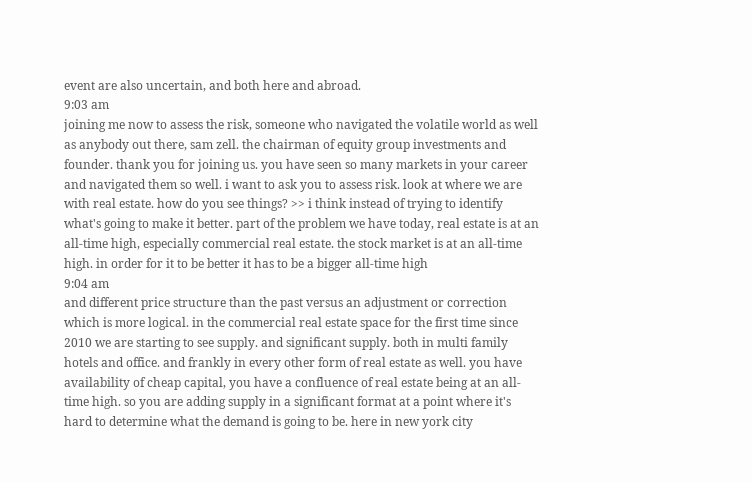event are also uncertain, and both here and abroad.
9:03 am
joining me now to assess the risk, someone who navigated the volatile world as well as anybody out there, sam zell. the chairman of equity group investments and founder. thank you for joining us. you have seen so many markets in your career and navigated them so well. i want to ask you to assess risk. look at where we are with real estate. how do you see things? >> i think instead of trying to identify what's going to make it better. part of the problem we have today, real estate is at an all-time high, especially commercial real estate. the stock market is at an all-time high. in order for it to be better it has to be a bigger all-time high
9:04 am
and different price structure than the past versus an adjustment or correction which is more logical. in the commercial real estate space for the first time since 2010 we are starting to see supply. and significant supply. both in multi family hotels and office. and frankly in every other form of real estate as well. you have availability of cheap capital, you have a confluence of real estate being at an all-time high. so you are adding supply in a significant format at a point where it's hard to determine what the demand is going to be. here in new york city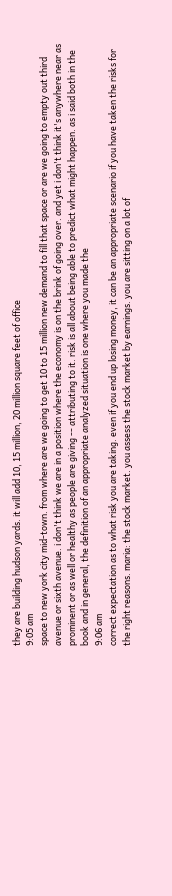they are building hudson yards. it will add 10, 15 million, 20 million square feet of office
9:05 am
space to new york city mid-town. from where are we going to get 10 to 15 million new demand to fill that space or are we going to empty out third avenue or sixth avenue. i don't think we are in a position where the economy is on the brink of going over. and yet i don't think it's anywhere near as prominent or as well or healthy as people are giving -- attributing to it. risk is all about being able to predict what might happen. as i said both in the book and in general, the definition of an appropriate analyzed situation is one where you made the
9:06 am
correct expectation as to what risk you are taking. even if you end up losing money, it can be an appropriate scenario if you have taken the risks for the right reasons. maria: the stock market. you assess the stock market by earnings. you are sitting on a lot of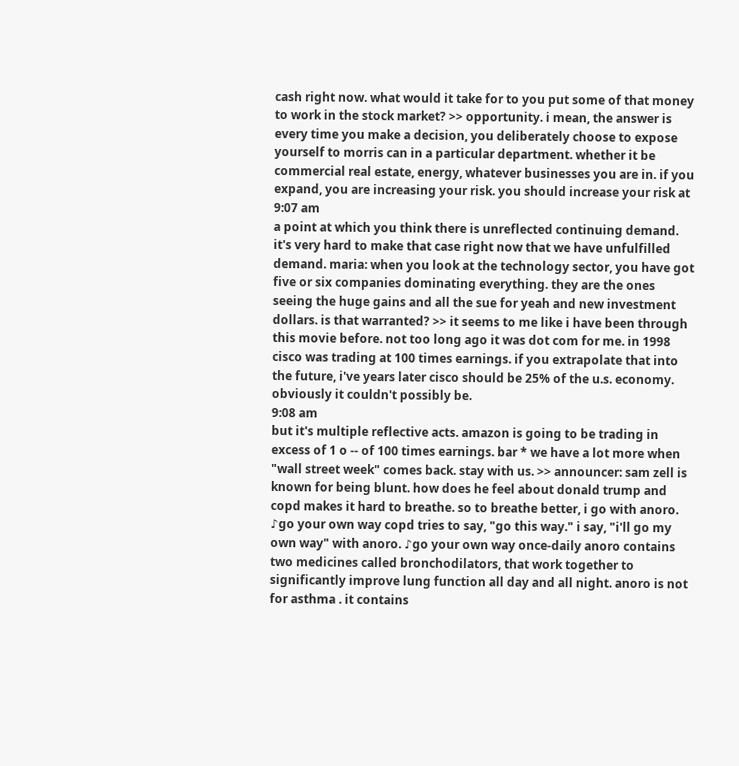cash right now. what would it take for to you put some of that money to work in the stock market? >> opportunity. i mean, the answer is every time you make a decision, you deliberately choose to expose yourself to morris can in a particular department. whether it be commercial real estate, energy, whatever businesses you are in. if you expand, you are increasing your risk. you should increase your risk at
9:07 am
a point at which you think there is unreflected continuing demand. it's very hard to make that case right now that we have unfulfilled demand. maria: when you look at the technology sector, you have got five or six companies dominating everything. they are the ones seeing the huge gains and all the sue for yeah and new investment dollars. is that warranted? >> it seems to me like i have been through this movie before. not too long ago it was dot com for me. in 1998 cisco was trading at 100 times earnings. if you extrapolate that into the future, i've years later cisco should be 25% of the u.s. economy. obviously it couldn't possibly be.
9:08 am
but it's multiple reflective acts. amazon is going to be trading in excess of 1 o -- of 100 times earnings. bar * we have a lot more when "wall street week" comes back. stay with us. >> announcer: sam zell is known for being blunt. how does he feel about donald trump and copd makes it hard to breathe. so to breathe better, i go with anoro. ♪go your own way copd tries to say, "go this way." i say, "i'll go my own way" with anoro. ♪go your own way once-daily anoro contains two medicines called bronchodilators, that work together to significantly improve lung function all day and all night. anoro is not for asthma . it contains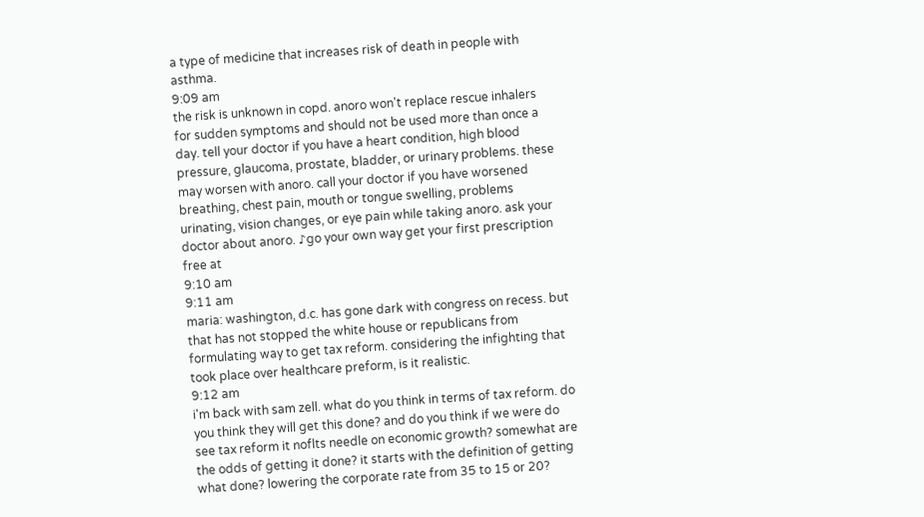a type of medicine that increases risk of death in people with asthma.
9:09 am
the risk is unknown in copd. anoro won't replace rescue inhalers for sudden symptoms and should not be used more than once a day. tell your doctor if you have a heart condition, high blood pressure, glaucoma, prostate, bladder, or urinary problems. these may worsen with anoro. call your doctor if you have worsened breathing, chest pain, mouth or tongue swelling, problems urinating, vision changes, or eye pain while taking anoro. ask your doctor about anoro. ♪go your own way get your first prescription free at
9:10 am
9:11 am
maria: washington, d.c. has gone dark with congress on recess. but that has not stopped the white house or republicans from formulating way to get tax reform. considering the infighting that took place over healthcare preform, is it realistic.
9:12 am
i'm back with sam zell. what do you think in terms of tax reform. do you think they will get this done? and do you think if we were do see tax reform it noflts needle on economic growth? somewhat are the odds of getting it done? it starts with the definition of getting what done? lowering the corporate rate from 35 to 15 or 20?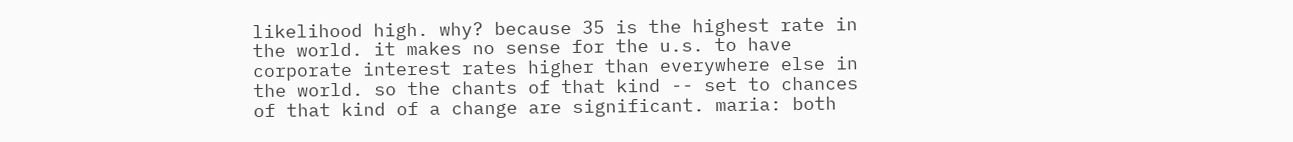likelihood high. why? because 35 is the highest rate in the world. it makes no sense for the u.s. to have corporate interest rates higher than everywhere else in the world. so the chants of that kind -- set to chances of that kind of a change are significant. maria: both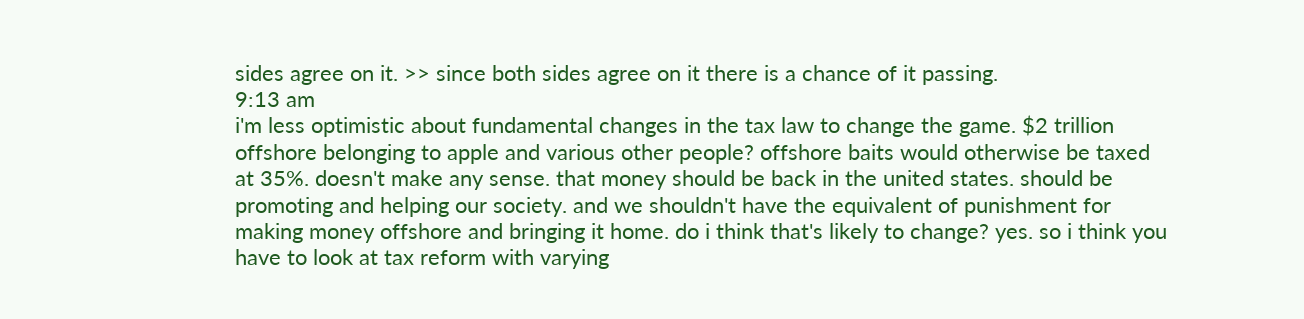sides agree on it. >> since both sides agree on it there is a chance of it passing.
9:13 am
i'm less optimistic about fundamental changes in the tax law to change the game. $2 trillion offshore belonging to apple and various other people? offshore baits would otherwise be taxed at 35%. doesn't make any sense. that money should be back in the united states. should be promoting and helping our society. and we shouldn't have the equivalent of punishment for making money offshore and bringing it home. do i think that's likely to change? yes. so i think you have to look at tax reform with varying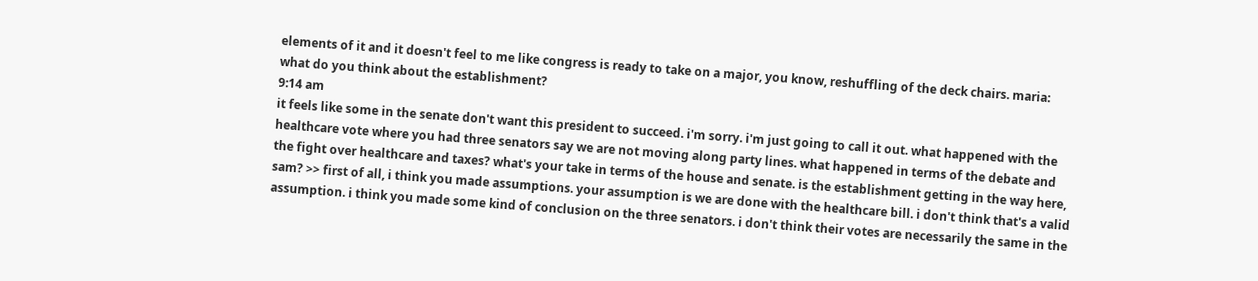elements of it and it doesn't feel to me like congress is ready to take on a major, you know, reshuffling of the deck chairs. maria: what do you think about the establishment?
9:14 am
it feels like some in the senate don't want this president to succeed. i'm sorry. i'm just going to call it out. what happened with the healthcare vote where you had three senators say we are not moving along party lines. what happened in terms of the debate and the fight over healthcare and taxes? what's your take in terms of the house and senate. is the establishment getting in the way here, sam? >> first of all, i think you made assumptions. your assumption is we are done with the healthcare bill. i don't think that's a valid assumption. i think you made some kind of conclusion on the three senators. i don't think their votes are necessarily the same in the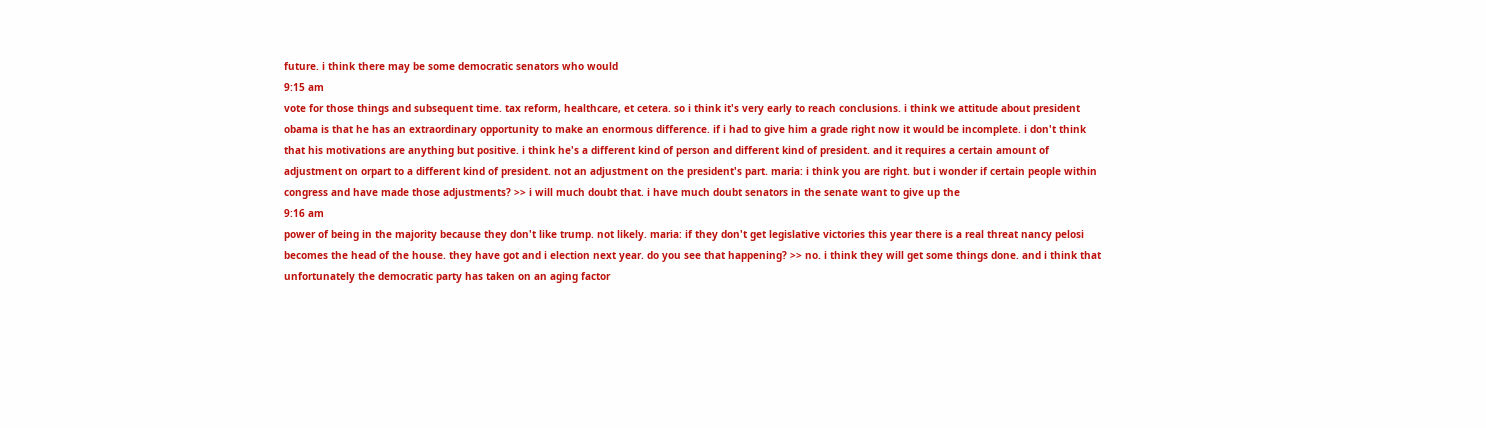future. i think there may be some democratic senators who would
9:15 am
vote for those things and subsequent time. tax reform, healthcare, et cetera. so i think it's very early to reach conclusions. i think we attitude about president obama is that he has an extraordinary opportunity to make an enormous difference. if i had to give him a grade right now it would be incomplete. i don't think that his motivations are anything but positive. i think he's a different kind of person and different kind of president. and it requires a certain amount of adjustment on orpart to a different kind of president. not an adjustment on the president's part. maria: i think you are right. but i wonder if certain people within congress and have made those adjustments? >> i will much doubt that. i have much doubt senators in the senate want to give up the
9:16 am
power of being in the majority because they don't like trump. not likely. maria: if they don't get legislative victories this year there is a real threat nancy pelosi becomes the head of the house. they have got and i election next year. do you see that happening? >> no. i think they will get some things done. and i think that unfortunately the democratic party has taken on an aging factor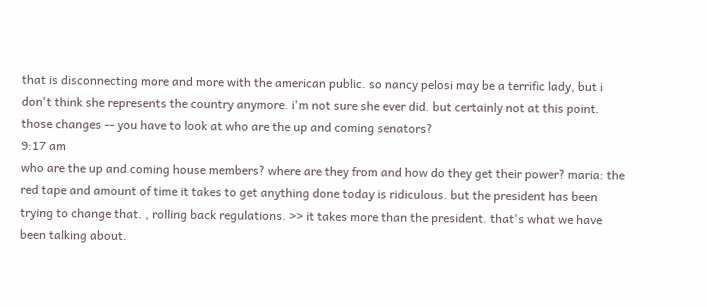that is disconnecting more and more with the american public. so nancy pelosi may be a terrific lady, but i don't think she represents the country anymore. i'm not sure she ever did. but certainly not at this point. those changes -- you have to look at who are the up and coming senators?
9:17 am
who are the up and coming house members? where are they from and how do they get their power? maria: the red tape and amount of time it takes to get anything done today is ridiculous. but the president has been trying to change that. , rolling back regulations. >> it takes more than the president. that's what we have been talking about.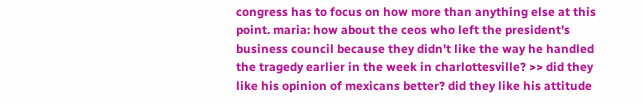congress has to focus on how more than anything else at this point. maria: how about the ceos who left the president's business council because they didn't like the way he handled the tragedy earlier in the week in charlottesville? >> did they like his opinion of mexicans better? did they like his attitude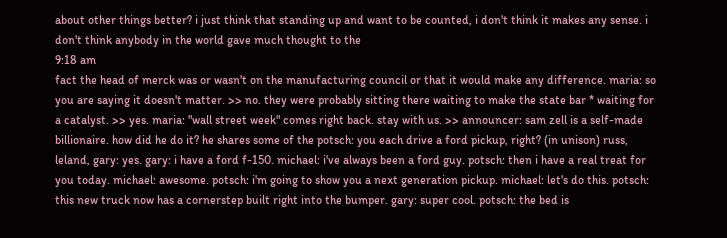about other things better? i just think that standing up and want to be counted, i don't think it makes any sense. i don't think anybody in the world gave much thought to the
9:18 am
fact the head of merck was or wasn't on the manufacturing council or that it would make any difference. maria: so you are saying it doesn't matter. >> no. they were probably sitting there waiting to make the state bar * waiting for a catalyst. >> yes. maria: "wall street week" comes right back. stay with us. >> announcer: sam zell is a self-made billionaire. how did he do it? he shares some of the potsch: you each drive a ford pickup, right? (in unison) russ, leland, gary: yes. gary: i have a ford f-150. michael: i've always been a ford guy. potsch: then i have a real treat for you today. michael: awesome. potsch: i'm going to show you a next generation pickup. michael: let's do this. potsch: this new truck now has a cornerstep built right into the bumper. gary: super cool. potsch: the bed is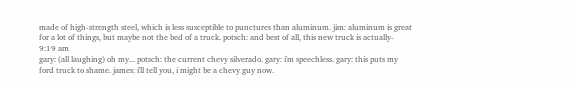made of high-strength steel, which is less susceptible to punctures than aluminum. jim: aluminum is great for a lot of things, but maybe not the bed of a truck. potsch: and best of all, this new truck is actually-
9:19 am
gary: (all laughing) oh my... potsch: the current chevy silverado. gary: i'm speechless. gary: this puts my ford truck to shame. james: i'll tell you, i might be a chevy guy now.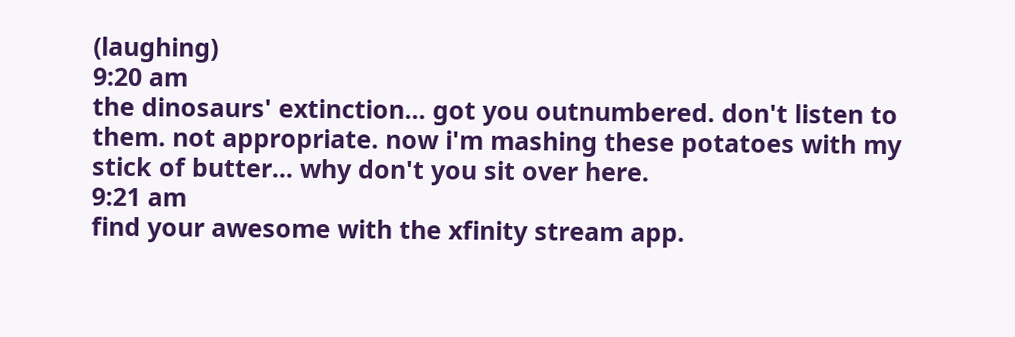(laughing)
9:20 am
the dinosaurs' extinction... got you outnumbered. don't listen to them. not appropriate. now i'm mashing these potatoes with my stick of butter... why don't you sit over here.
9:21 am
find your awesome with the xfinity stream app.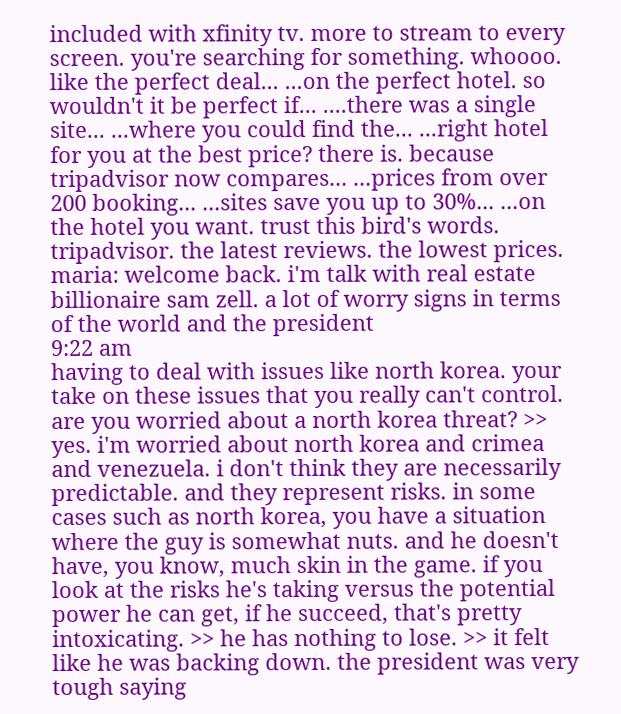included with xfinity tv. more to stream to every screen. you're searching for something. whoooo. like the perfect deal... ...on the perfect hotel. so wouldn't it be perfect if... ....there was a single site... ...where you could find the... ...right hotel for you at the best price? there is. because tripadvisor now compares... ...prices from over 200 booking... ...sites save you up to 30%... ...on the hotel you want. trust this bird's words. tripadvisor. the latest reviews. the lowest prices. maria: welcome back. i'm talk with real estate billionaire sam zell. a lot of worry signs in terms of the world and the president
9:22 am
having to deal with issues like north korea. your take on these issues that you really can't control. are you worried about a north korea threat? >> yes. i'm worried about north korea and crimea and venezuela. i don't think they are necessarily predictable. and they represent risks. in some cases such as north korea, you have a situation where the guy is somewhat nuts. and he doesn't have, you know, much skin in the game. if you look at the risks he's taking versus the potential power he can get, if he succeed, that's pretty intoxicating. >> he has nothing to lose. >> it felt like he was backing down. the president was very tough saying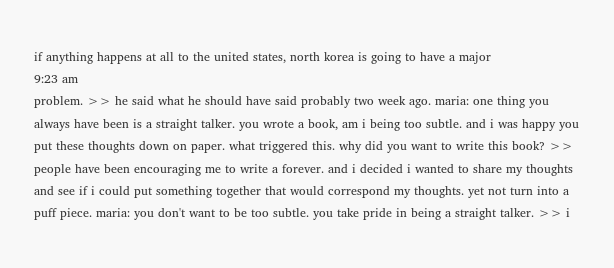if anything happens at all to the united states, north korea is going to have a major
9:23 am
problem. >> he said what he should have said probably two week ago. maria: one thing you always have been is a straight talker. you wrote a book, am i being too subtle. and i was happy you put these thoughts down on paper. what triggered this. why did you want to write this book? >> people have been encouraging me to write a forever. and i decided i wanted to share my thoughts and see if i could put something together that would correspond my thoughts. yet not turn into a puff piece. maria: you don't want to be too subtle. you take pride in being a straight talker. >> i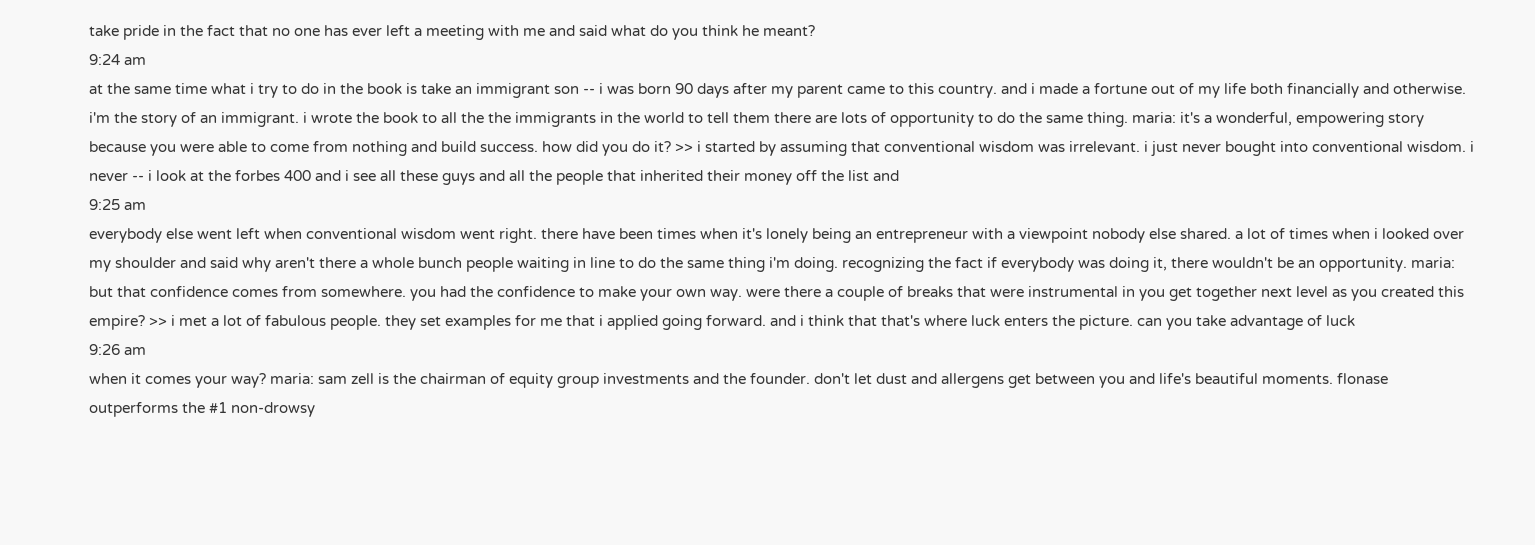take pride in the fact that no one has ever left a meeting with me and said what do you think he meant?
9:24 am
at the same time what i try to do in the book is take an immigrant son -- i was born 90 days after my parent came to this country. and i made a fortune out of my life both financially and otherwise. i'm the story of an immigrant. i wrote the book to all the the immigrants in the world to tell them there are lots of opportunity to do the same thing. maria: it's a wonderful, empowering story because you were able to come from nothing and build success. how did you do it? >> i started by assuming that conventional wisdom was irrelevant. i just never bought into conventional wisdom. i never -- i look at the forbes 400 and i see all these guys and all the people that inherited their money off the list and
9:25 am
everybody else went left when conventional wisdom went right. there have been times when it's lonely being an entrepreneur with a viewpoint nobody else shared. a lot of times when i looked over my shoulder and said why aren't there a whole bunch people waiting in line to do the same thing i'm doing. recognizing the fact if everybody was doing it, there wouldn't be an opportunity. maria: but that confidence comes from somewhere. you had the confidence to make your own way. were there a couple of breaks that were instrumental in you get together next level as you created this empire? >> i met a lot of fabulous people. they set examples for me that i applied going forward. and i think that that's where luck enters the picture. can you take advantage of luck
9:26 am
when it comes your way? maria: sam zell is the chairman of equity group investments and the founder. don't let dust and allergens get between you and life's beautiful moments. flonase outperforms the #1 non-drowsy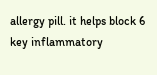allergy pill. it helps block 6 key inflammatory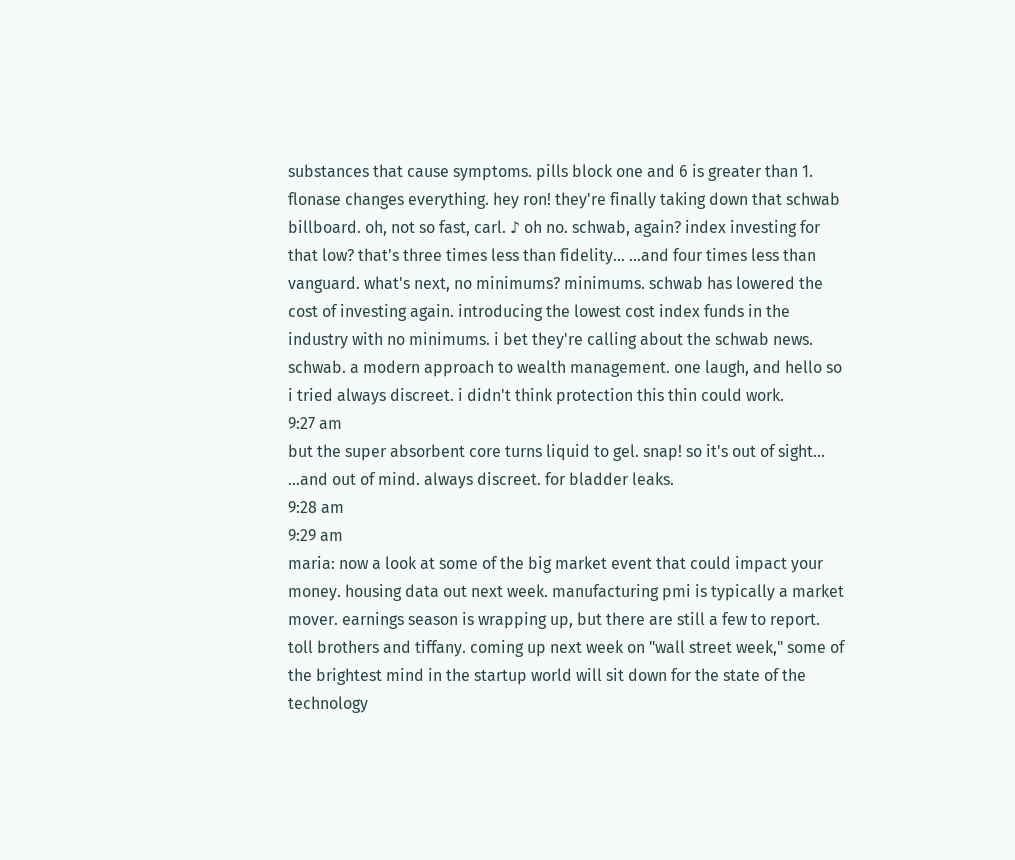substances that cause symptoms. pills block one and 6 is greater than 1. flonase changes everything. hey ron! they're finally taking down that schwab billboard. oh, not so fast, carl. ♪ oh no. schwab, again? index investing for that low? that's three times less than fidelity... ...and four times less than vanguard. what's next, no minimums? minimums. schwab has lowered the cost of investing again. introducing the lowest cost index funds in the industry with no minimums. i bet they're calling about the schwab news. schwab. a modern approach to wealth management. one laugh, and hello so i tried always discreet. i didn't think protection this thin could work.
9:27 am
but the super absorbent core turns liquid to gel. snap! so it's out of sight... ...and out of mind. always discreet. for bladder leaks.
9:28 am
9:29 am
maria: now a look at some of the big market event that could impact your money. housing data out next week. manufacturing pmi is typically a market mover. earnings season is wrapping up, but there are still a few to report. toll brothers and tiffany. coming up next week on "wall street week," some of the brightest mind in the startup world will sit down for the state of the technology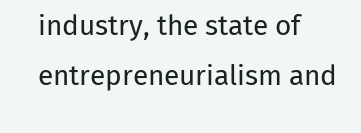industry, the state of entrepreneurialism and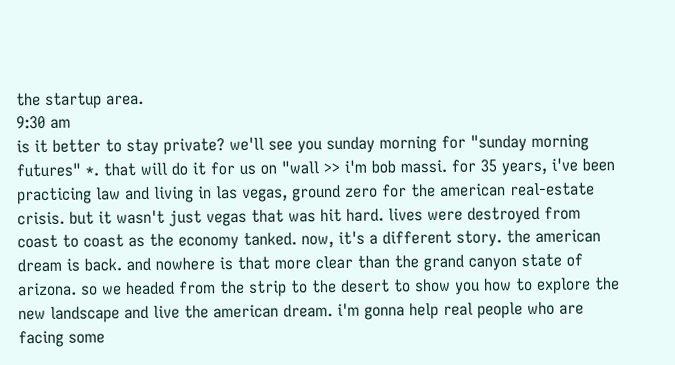the startup area.
9:30 am
is it better to stay private? we'll see you sunday morning for "sunday morning futures" *. that will do it for us on "wall >> i'm bob massi. for 35 years, i've been practicing law and living in las vegas, ground zero for the american real-estate crisis. but it wasn't just vegas that was hit hard. lives were destroyed from coast to coast as the economy tanked. now, it's a different story. the american dream is back. and nowhere is that more clear than the grand canyon state of arizona. so we headed from the strip to the desert to show you how to explore the new landscape and live the american dream. i'm gonna help real people who are facing some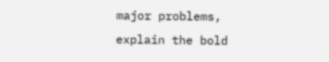major problems, explain the bold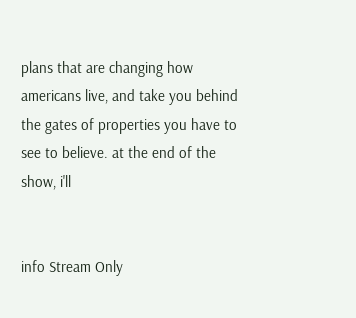plans that are changing how americans live, and take you behind the gates of properties you have to see to believe. at the end of the show, i'll


info Stream Only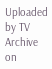Uploaded by TV Archive on